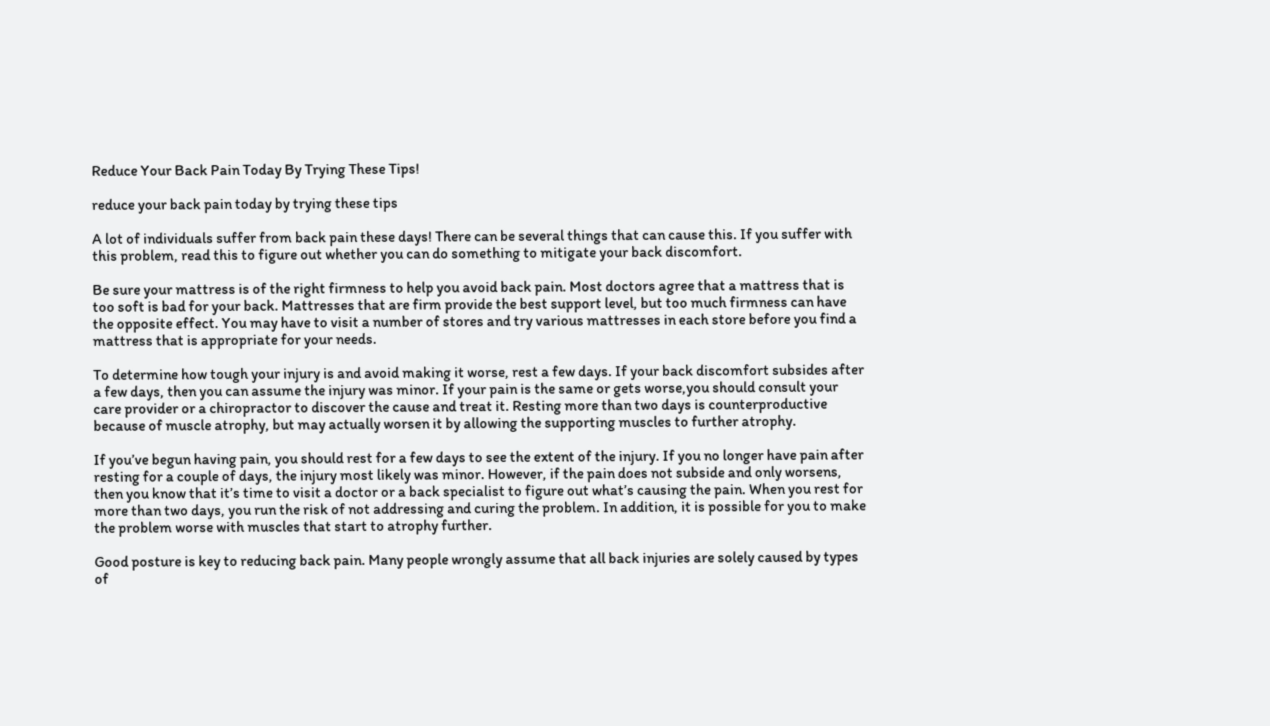Reduce Your Back Pain Today By Trying These Tips!

reduce your back pain today by trying these tips

A lot of individuals suffer from back pain these days! There can be several things that can cause this. If you suffer with this problem, read this to figure out whether you can do something to mitigate your back discomfort.

Be sure your mattress is of the right firmness to help you avoid back pain. Most doctors agree that a mattress that is too soft is bad for your back. Mattresses that are firm provide the best support level, but too much firmness can have the opposite effect. You may have to visit a number of stores and try various mattresses in each store before you find a mattress that is appropriate for your needs.

To determine how tough your injury is and avoid making it worse, rest a few days. If your back discomfort subsides after a few days, then you can assume the injury was minor. If your pain is the same or gets worse,you should consult your care provider or a chiropractor to discover the cause and treat it. Resting more than two days is counterproductive because of muscle atrophy, but may actually worsen it by allowing the supporting muscles to further atrophy.

If you’ve begun having pain, you should rest for a few days to see the extent of the injury. If you no longer have pain after resting for a couple of days, the injury most likely was minor. However, if the pain does not subside and only worsens, then you know that it’s time to visit a doctor or a back specialist to figure out what’s causing the pain. When you rest for more than two days, you run the risk of not addressing and curing the problem. In addition, it is possible for you to make the problem worse with muscles that start to atrophy further.

Good posture is key to reducing back pain. Many people wrongly assume that all back injuries are solely caused by types of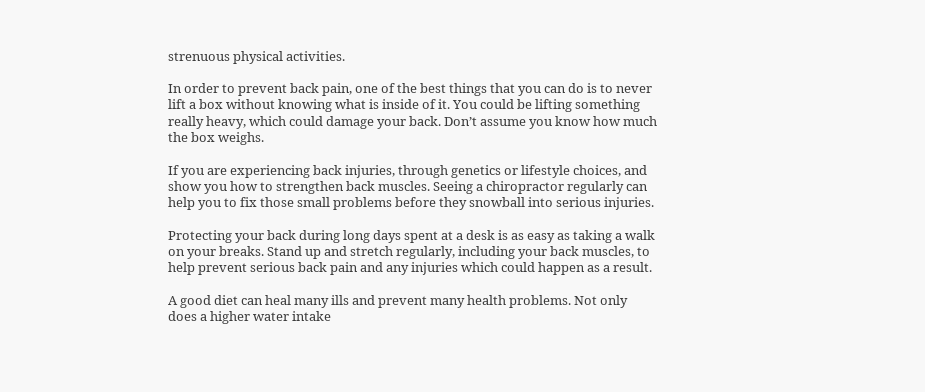strenuous physical activities.

In order to prevent back pain, one of the best things that you can do is to never lift a box without knowing what is inside of it. You could be lifting something really heavy, which could damage your back. Don’t assume you know how much the box weighs.

If you are experiencing back injuries, through genetics or lifestyle choices, and show you how to strengthen back muscles. Seeing a chiropractor regularly can help you to fix those small problems before they snowball into serious injuries.

Protecting your back during long days spent at a desk is as easy as taking a walk on your breaks. Stand up and stretch regularly, including your back muscles, to help prevent serious back pain and any injuries which could happen as a result.

A good diet can heal many ills and prevent many health problems. Not only does a higher water intake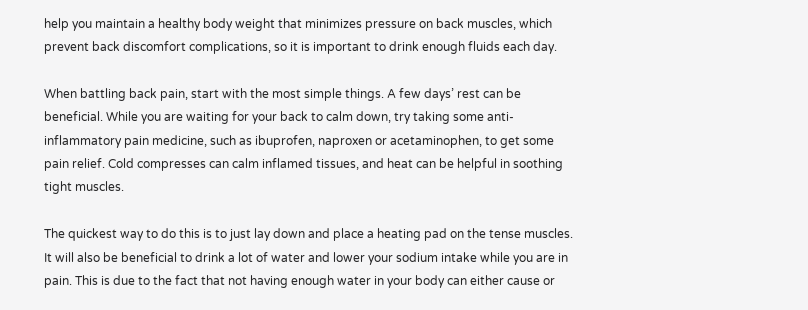help you maintain a healthy body weight that minimizes pressure on back muscles, which prevent back discomfort complications, so it is important to drink enough fluids each day.

When battling back pain, start with the most simple things. A few days’ rest can be beneficial. While you are waiting for your back to calm down, try taking some anti-inflammatory pain medicine, such as ibuprofen, naproxen or acetaminophen, to get some pain relief. Cold compresses can calm inflamed tissues, and heat can be helpful in soothing tight muscles.

The quickest way to do this is to just lay down and place a heating pad on the tense muscles. It will also be beneficial to drink a lot of water and lower your sodium intake while you are in pain. This is due to the fact that not having enough water in your body can either cause or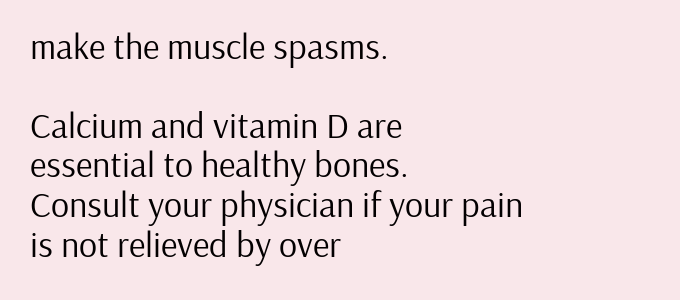make the muscle spasms.

Calcium and vitamin D are essential to healthy bones. Consult your physician if your pain is not relieved by over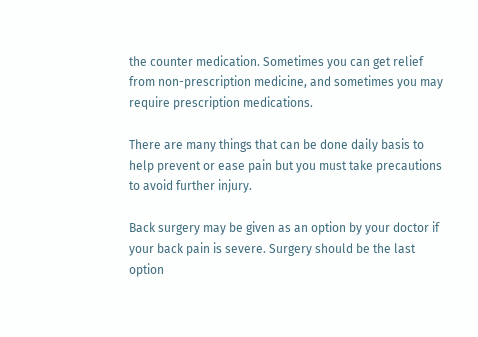the counter medication. Sometimes you can get relief from non-prescription medicine, and sometimes you may require prescription medications.

There are many things that can be done daily basis to help prevent or ease pain but you must take precautions to avoid further injury.

Back surgery may be given as an option by your doctor if your back pain is severe. Surgery should be the last option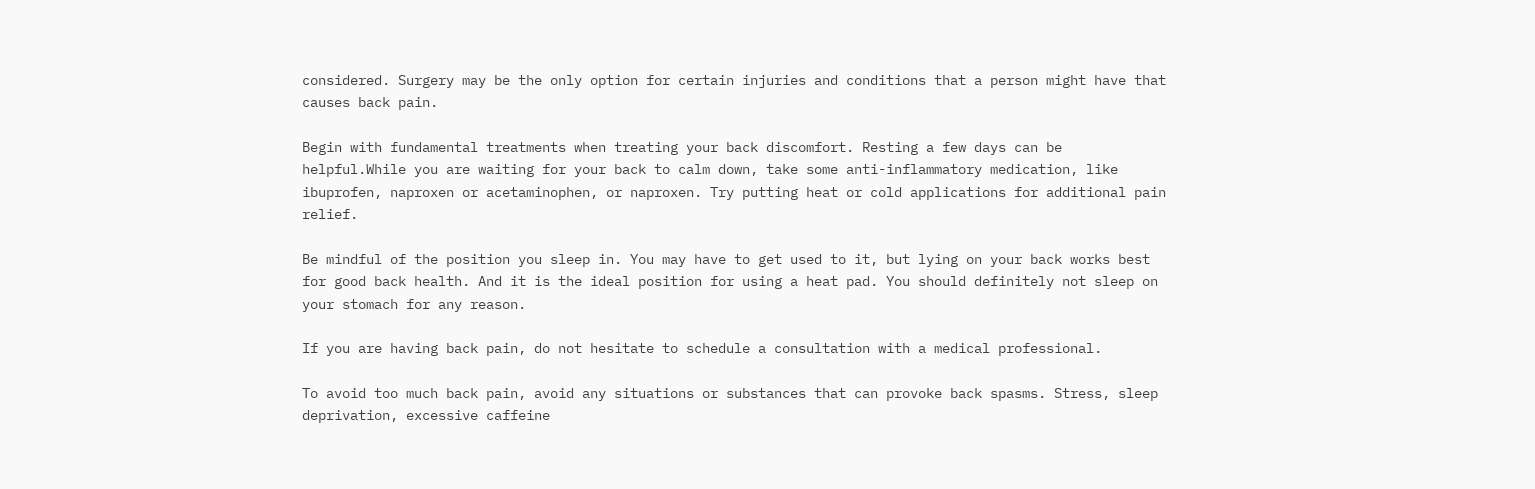considered. Surgery may be the only option for certain injuries and conditions that a person might have that causes back pain.

Begin with fundamental treatments when treating your back discomfort. Resting a few days can be helpful.While you are waiting for your back to calm down, take some anti-inflammatory medication, like ibuprofen, naproxen or acetaminophen, or naproxen. Try putting heat or cold applications for additional pain relief.

Be mindful of the position you sleep in. You may have to get used to it, but lying on your back works best for good back health. And it is the ideal position for using a heat pad. You should definitely not sleep on your stomach for any reason.

If you are having back pain, do not hesitate to schedule a consultation with a medical professional.

To avoid too much back pain, avoid any situations or substances that can provoke back spasms. Stress, sleep deprivation, excessive caffeine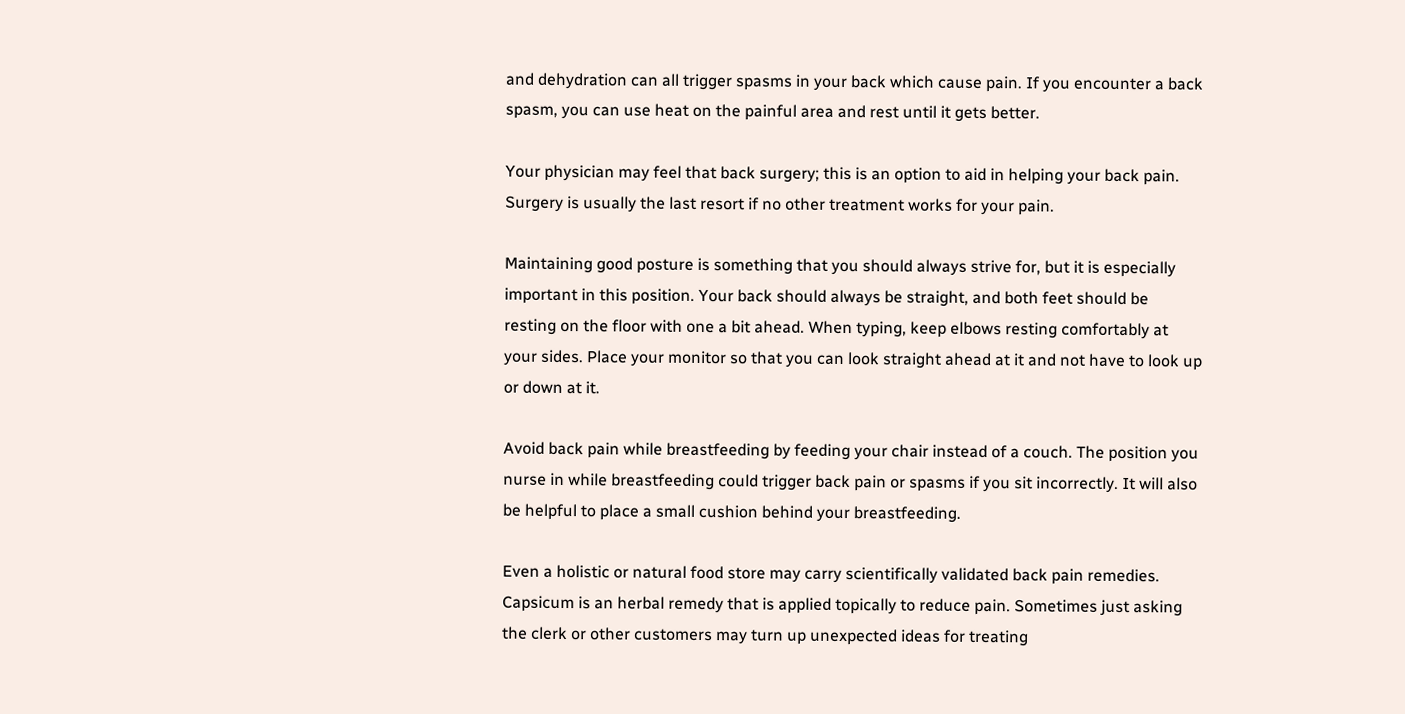and dehydration can all trigger spasms in your back which cause pain. If you encounter a back spasm, you can use heat on the painful area and rest until it gets better.

Your physician may feel that back surgery; this is an option to aid in helping your back pain. Surgery is usually the last resort if no other treatment works for your pain.

Maintaining good posture is something that you should always strive for, but it is especially important in this position. Your back should always be straight, and both feet should be resting on the floor with one a bit ahead. When typing, keep elbows resting comfortably at your sides. Place your monitor so that you can look straight ahead at it and not have to look up or down at it.

Avoid back pain while breastfeeding by feeding your chair instead of a couch. The position you nurse in while breastfeeding could trigger back pain or spasms if you sit incorrectly. It will also be helpful to place a small cushion behind your breastfeeding.

Even a holistic or natural food store may carry scientifically validated back pain remedies. Capsicum is an herbal remedy that is applied topically to reduce pain. Sometimes just asking the clerk or other customers may turn up unexpected ideas for treating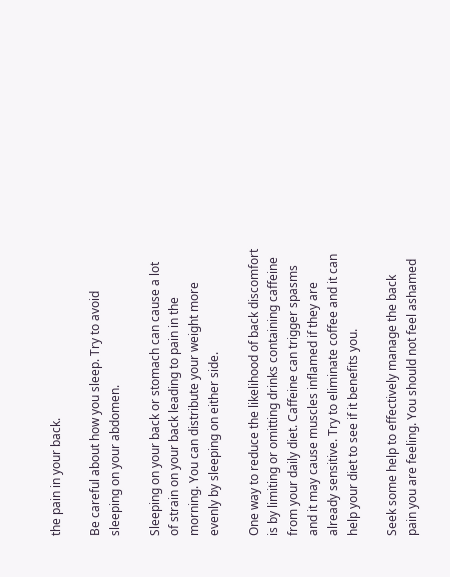the pain in your back.

Be careful about how you sleep. Try to avoid sleeping on your abdomen.

Sleeping on your back or stomach can cause a lot of strain on your back leading to pain in the morning. You can distribute your weight more evenly by sleeping on either side.

One way to reduce the likelihood of back discomfort is by limiting or omitting drinks containing caffeine from your daily diet. Caffeine can trigger spasms and it may cause muscles inflamed if they are already sensitive. Try to eliminate coffee and it can help your diet to see if it benefits you.

Seek some help to effectively manage the back pain you are feeling. You should not feel ashamed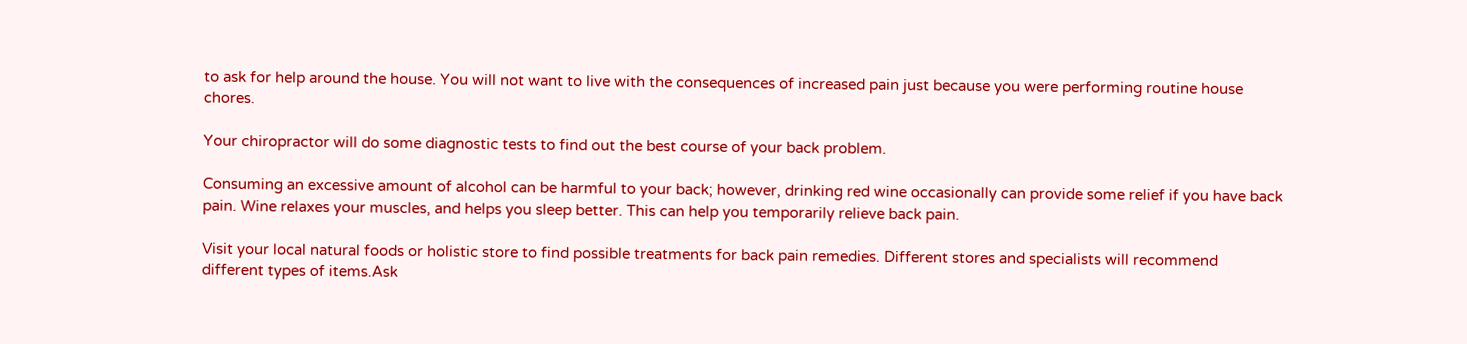to ask for help around the house. You will not want to live with the consequences of increased pain just because you were performing routine house chores.

Your chiropractor will do some diagnostic tests to find out the best course of your back problem.

Consuming an excessive amount of alcohol can be harmful to your back; however, drinking red wine occasionally can provide some relief if you have back pain. Wine relaxes your muscles, and helps you sleep better. This can help you temporarily relieve back pain.

Visit your local natural foods or holistic store to find possible treatments for back pain remedies. Different stores and specialists will recommend different types of items.Ask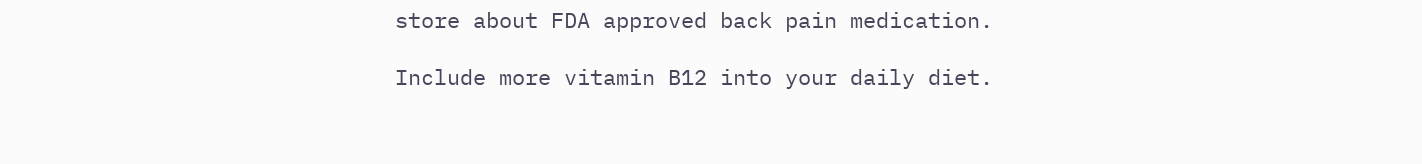store about FDA approved back pain medication.

Include more vitamin B12 into your daily diet.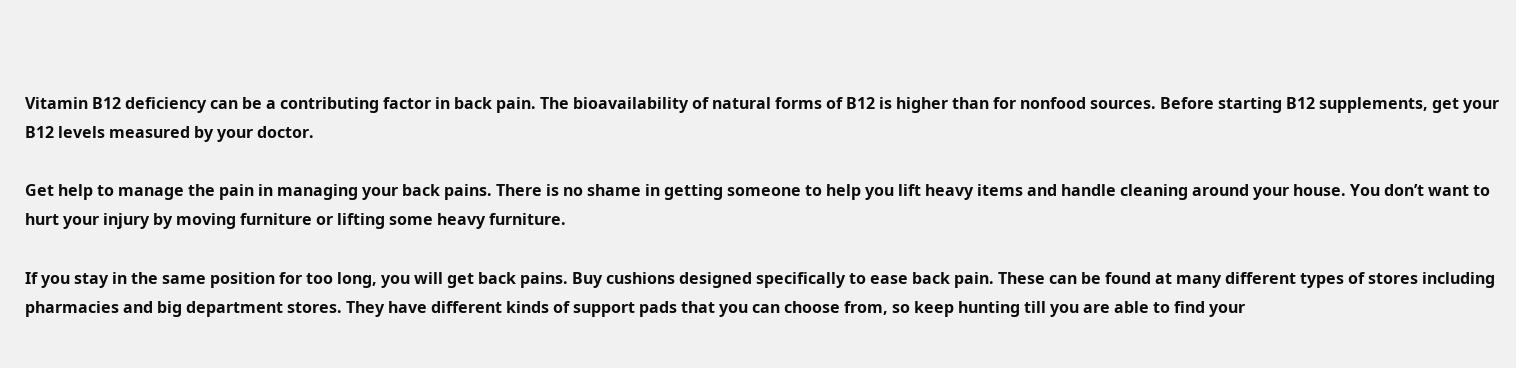Vitamin B12 deficiency can be a contributing factor in back pain. The bioavailability of natural forms of B12 is higher than for nonfood sources. Before starting B12 supplements, get your B12 levels measured by your doctor.

Get help to manage the pain in managing your back pains. There is no shame in getting someone to help you lift heavy items and handle cleaning around your house. You don’t want to hurt your injury by moving furniture or lifting some heavy furniture.

If you stay in the same position for too long, you will get back pains. Buy cushions designed specifically to ease back pain. These can be found at many different types of stores including pharmacies and big department stores. They have different kinds of support pads that you can choose from, so keep hunting till you are able to find your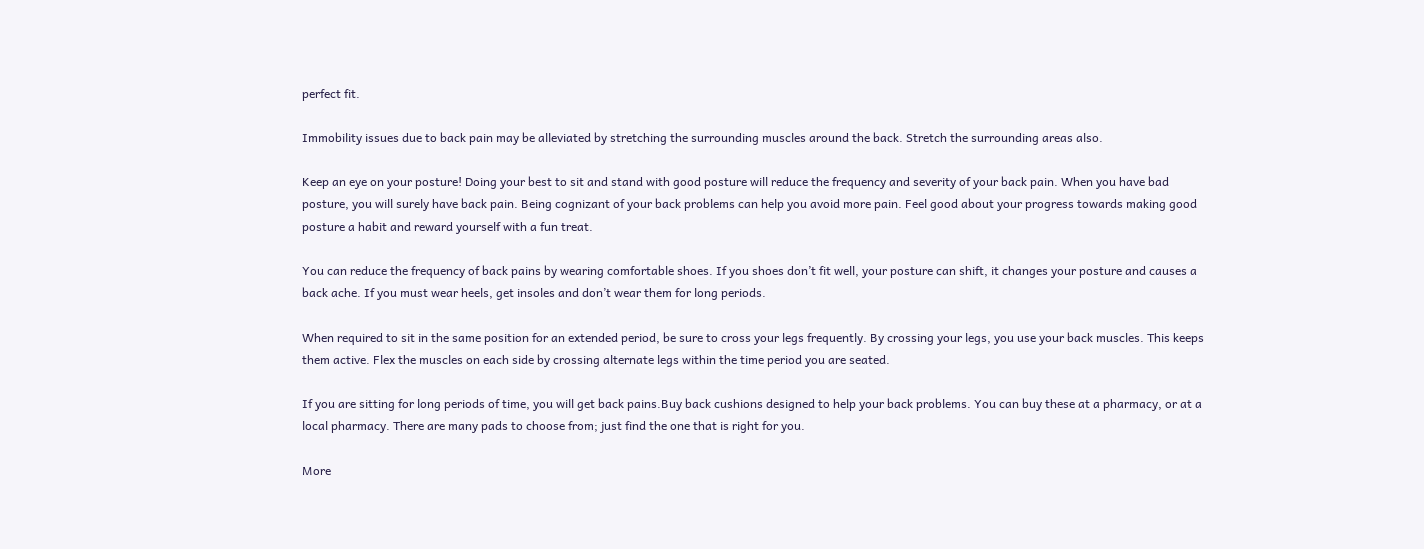perfect fit.

Immobility issues due to back pain may be alleviated by stretching the surrounding muscles around the back. Stretch the surrounding areas also.

Keep an eye on your posture! Doing your best to sit and stand with good posture will reduce the frequency and severity of your back pain. When you have bad posture, you will surely have back pain. Being cognizant of your back problems can help you avoid more pain. Feel good about your progress towards making good posture a habit and reward yourself with a fun treat.

You can reduce the frequency of back pains by wearing comfortable shoes. If you shoes don’t fit well, your posture can shift, it changes your posture and causes a back ache. If you must wear heels, get insoles and don’t wear them for long periods.

When required to sit in the same position for an extended period, be sure to cross your legs frequently. By crossing your legs, you use your back muscles. This keeps them active. Flex the muscles on each side by crossing alternate legs within the time period you are seated.

If you are sitting for long periods of time, you will get back pains.Buy back cushions designed to help your back problems. You can buy these at a pharmacy, or at a local pharmacy. There are many pads to choose from; just find the one that is right for you.

More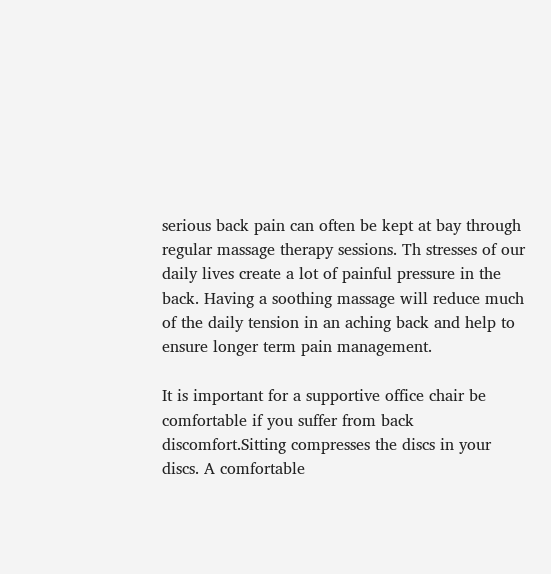serious back pain can often be kept at bay through regular massage therapy sessions. Th stresses of our daily lives create a lot of painful pressure in the back. Having a soothing massage will reduce much of the daily tension in an aching back and help to ensure longer term pain management.

It is important for a supportive office chair be comfortable if you suffer from back discomfort.Sitting compresses the discs in your discs. A comfortable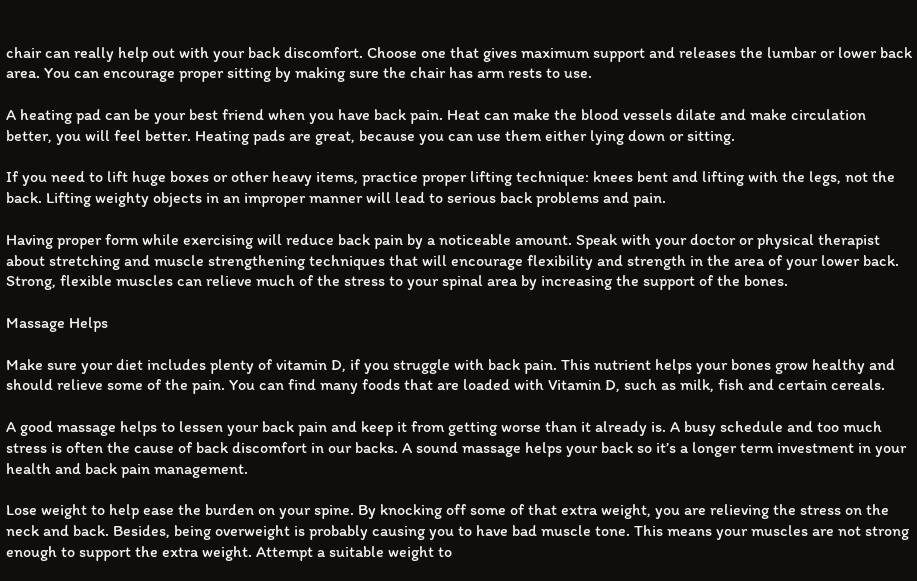chair can really help out with your back discomfort. Choose one that gives maximum support and releases the lumbar or lower back area. You can encourage proper sitting by making sure the chair has arm rests to use.

A heating pad can be your best friend when you have back pain. Heat can make the blood vessels dilate and make circulation better, you will feel better. Heating pads are great, because you can use them either lying down or sitting.

If you need to lift huge boxes or other heavy items, practice proper lifting technique: knees bent and lifting with the legs, not the back. Lifting weighty objects in an improper manner will lead to serious back problems and pain.

Having proper form while exercising will reduce back pain by a noticeable amount. Speak with your doctor or physical therapist about stretching and muscle strengthening techniques that will encourage flexibility and strength in the area of your lower back. Strong, flexible muscles can relieve much of the stress to your spinal area by increasing the support of the bones.

Massage Helps

Make sure your diet includes plenty of vitamin D, if you struggle with back pain. This nutrient helps your bones grow healthy and should relieve some of the pain. You can find many foods that are loaded with Vitamin D, such as milk, fish and certain cereals.

A good massage helps to lessen your back pain and keep it from getting worse than it already is. A busy schedule and too much stress is often the cause of back discomfort in our backs. A sound massage helps your back so it’s a longer term investment in your health and back pain management.

Lose weight to help ease the burden on your spine. By knocking off some of that extra weight, you are relieving the stress on the neck and back. Besides, being overweight is probably causing you to have bad muscle tone. This means your muscles are not strong enough to support the extra weight. Attempt a suitable weight to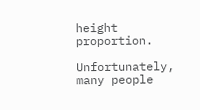height proportion.

Unfortunately, many people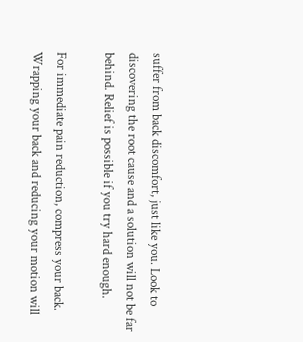suffer from back discomfort, just like you. Look to discovering the root cause and a solution will not be far behind. Relief is possible if you try hard enough.

For immediate pain reduction, compress your back. Wrapping your back and reducing your motion will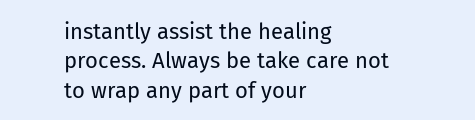instantly assist the healing process. Always be take care not to wrap any part of your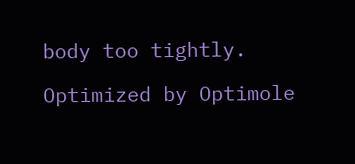body too tightly.

Optimized by Optimole